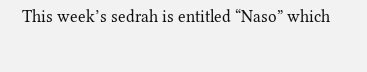This week’s sedrah is entitled “Naso” which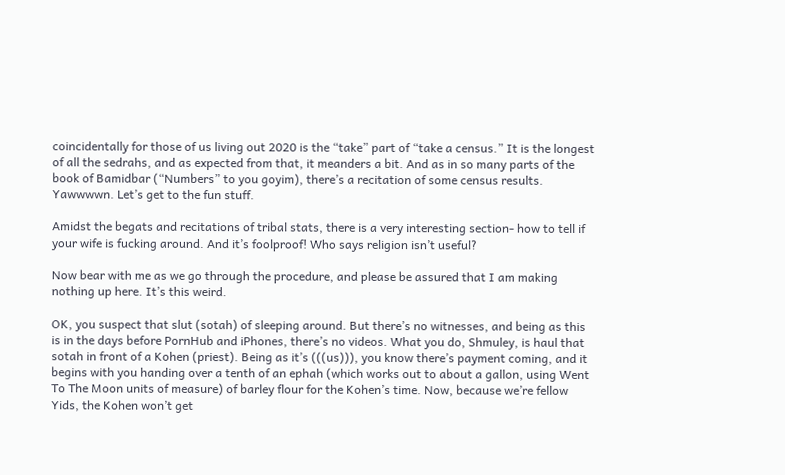coincidentally for those of us living out 2020 is the “take” part of “take a census.” It is the longest of all the sedrahs, and as expected from that, it meanders a bit. And as in so many parts of the book of Bamidbar (“Numbers” to you goyim), there’s a recitation of some census results. Yawwwwn. Let’s get to the fun stuff.

Amidst the begats and recitations of tribal stats, there is a very interesting section- how to tell if your wife is fucking around. And it’s foolproof! Who says religion isn’t useful?

Now bear with me as we go through the procedure, and please be assured that I am making nothing up here. It’s this weird.

OK, you suspect that slut (sotah) of sleeping around. But there’s no witnesses, and being as this is in the days before PornHub and iPhones, there’s no videos. What you do, Shmuley, is haul that sotah in front of a Kohen (priest). Being as it’s (((us))), you know there’s payment coming, and it begins with you handing over a tenth of an ephah (which works out to about a gallon, using Went To The Moon units of measure) of barley flour for the Kohen’s time. Now, because we’re fellow Yids, the Kohen won’t get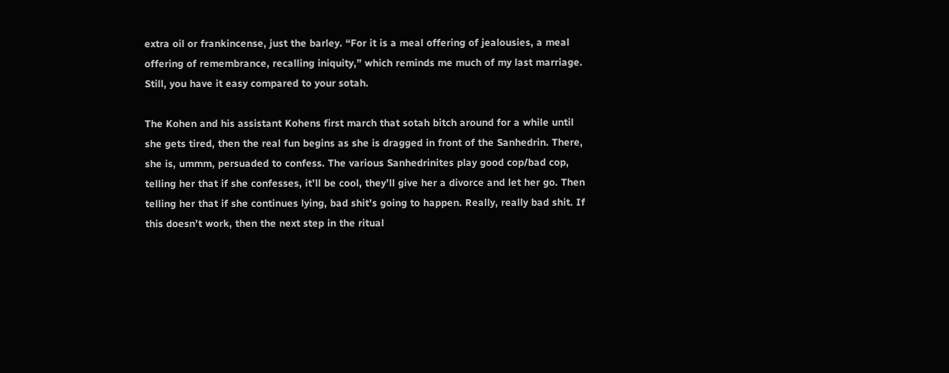extra oil or frankincense, just the barley. “For it is a meal offering of jealousies, a meal offering of remembrance, recalling iniquity,” which reminds me much of my last marriage. Still, you have it easy compared to your sotah.

The Kohen and his assistant Kohens first march that sotah bitch around for a while until she gets tired, then the real fun begins as she is dragged in front of the Sanhedrin. There, she is, ummm, persuaded to confess. The various Sanhedrinites play good cop/bad cop, telling her that if she confesses, it’ll be cool, they’ll give her a divorce and let her go. Then telling her that if she continues lying, bad shit’s going to happen. Really, really bad shit. If this doesn’t work, then the next step in the ritual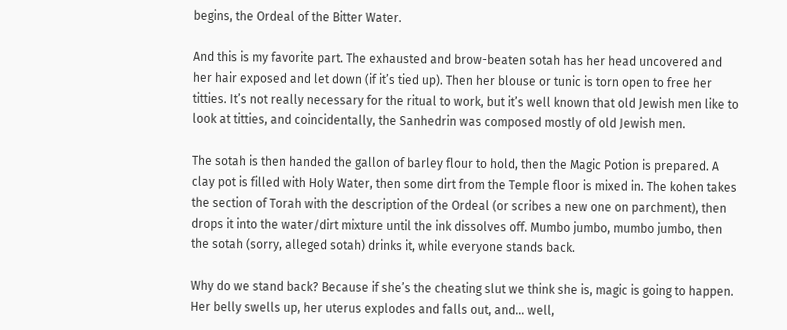begins, the Ordeal of the Bitter Water.

And this is my favorite part. The exhausted and brow-beaten sotah has her head uncovered and her hair exposed and let down (if it’s tied up). Then her blouse or tunic is torn open to free her titties. It’s not really necessary for the ritual to work, but it’s well known that old Jewish men like to look at titties, and coincidentally, the Sanhedrin was composed mostly of old Jewish men.

The sotah is then handed the gallon of barley flour to hold, then the Magic Potion is prepared. A clay pot is filled with Holy Water, then some dirt from the Temple floor is mixed in. The kohen takes the section of Torah with the description of the Ordeal (or scribes a new one on parchment), then drops it into the water/dirt mixture until the ink dissolves off. Mumbo jumbo, mumbo jumbo, then the sotah (sorry, alleged sotah) drinks it, while everyone stands back.

Why do we stand back? Because if she’s the cheating slut we think she is, magic is going to happen. Her belly swells up, her uterus explodes and falls out, and… well,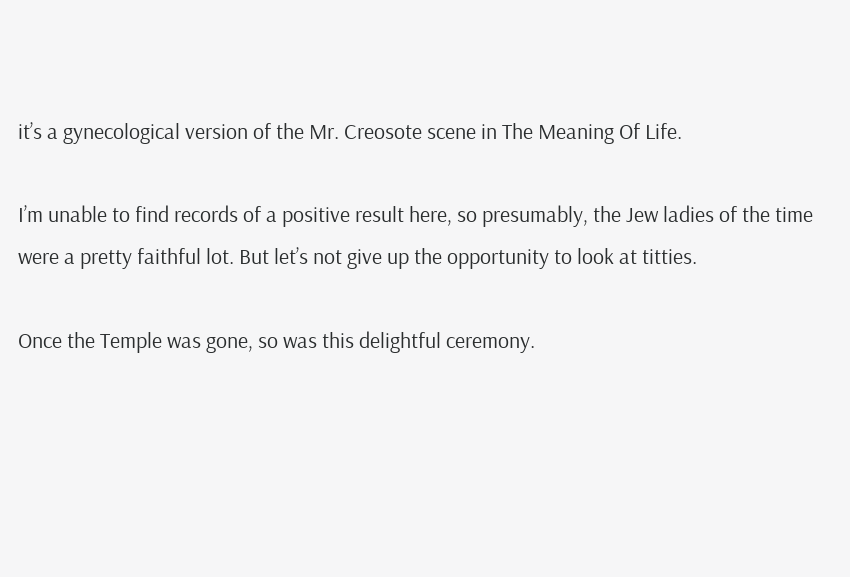it’s a gynecological version of the Mr. Creosote scene in The Meaning Of Life.

I’m unable to find records of a positive result here, so presumably, the Jew ladies of the time were a pretty faithful lot. But let’s not give up the opportunity to look at titties.

Once the Temple was gone, so was this delightful ceremony.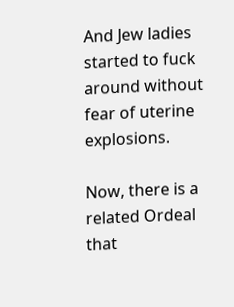And Jew ladies started to fuck around without fear of uterine explosions.

Now, there is a related Ordeal that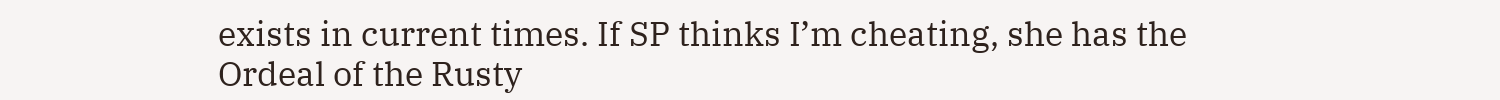exists in current times. If SP thinks I’m cheating, she has the Ordeal of the Rusty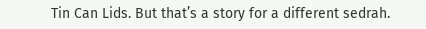Tin Can Lids. But that’s a story for a different sedrah.